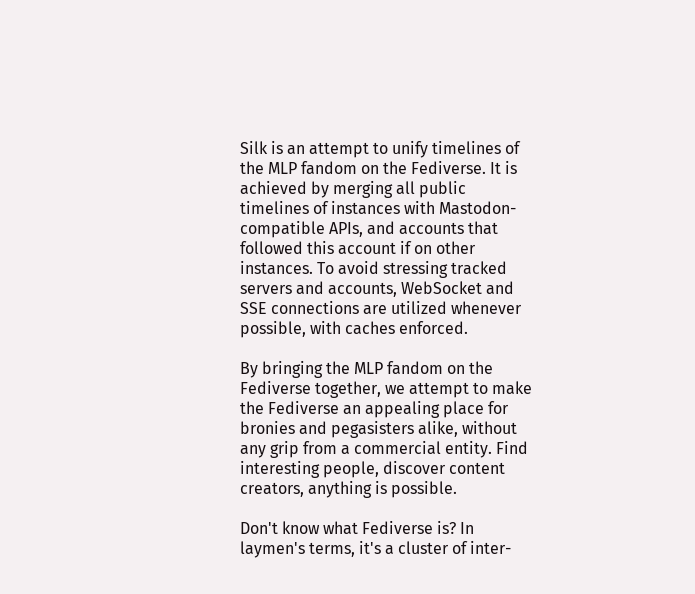Silk is an attempt to unify timelines of the MLP fandom on the Fediverse. It is achieved by merging all public timelines of instances with Mastodon-compatible APIs, and accounts that followed this account if on other instances. To avoid stressing tracked servers and accounts, WebSocket and SSE connections are utilized whenever possible, with caches enforced.

By bringing the MLP fandom on the Fediverse together, we attempt to make the Fediverse an appealing place for bronies and pegasisters alike, without any grip from a commercial entity. Find interesting people, discover content creators, anything is possible.

Don't know what Fediverse is? In laymen's terms, it's a cluster of inter-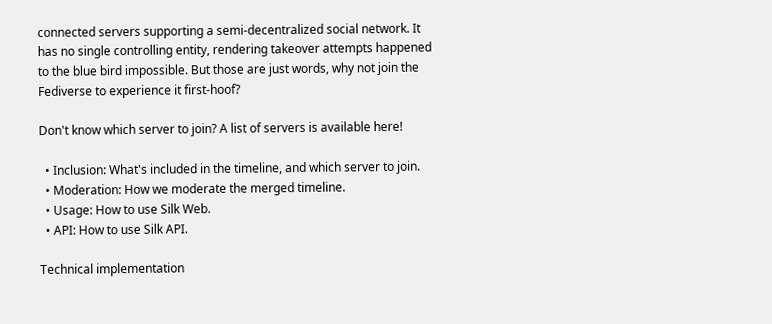connected servers supporting a semi-decentralized social network. It has no single controlling entity, rendering takeover attempts happened to the blue bird impossible. But those are just words, why not join the Fediverse to experience it first-hoof?

Don't know which server to join? A list of servers is available here!

  • Inclusion: What's included in the timeline, and which server to join.
  • Moderation: How we moderate the merged timeline.
  • Usage: How to use Silk Web.
  • API: How to use Silk API.

Technical implementation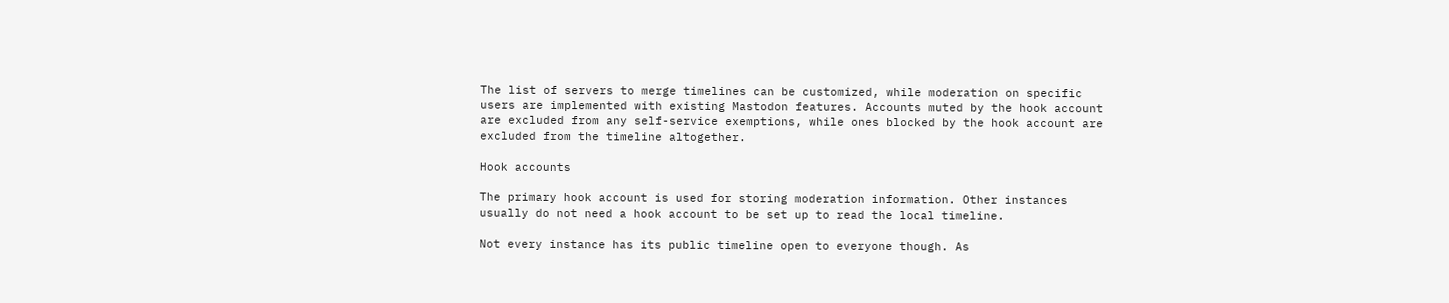The list of servers to merge timelines can be customized, while moderation on specific users are implemented with existing Mastodon features. Accounts muted by the hook account are excluded from any self-service exemptions, while ones blocked by the hook account are excluded from the timeline altogether.

Hook accounts

The primary hook account is used for storing moderation information. Other instances usually do not need a hook account to be set up to read the local timeline.

Not every instance has its public timeline open to everyone though. As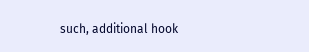such, additional hook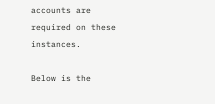accounts are required on these instances.

Below is the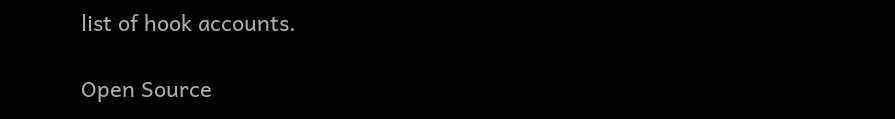list of hook accounts.

Open Source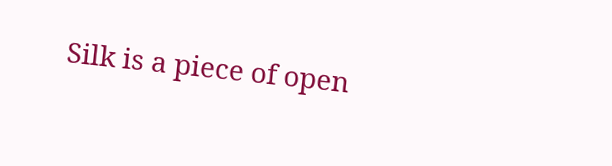Silk is a piece of open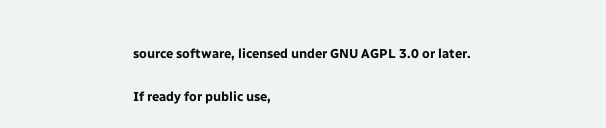source software, licensed under GNU AGPL 3.0 or later.

If ready for public use,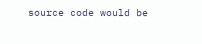source code would be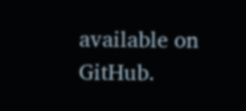available on GitHub.